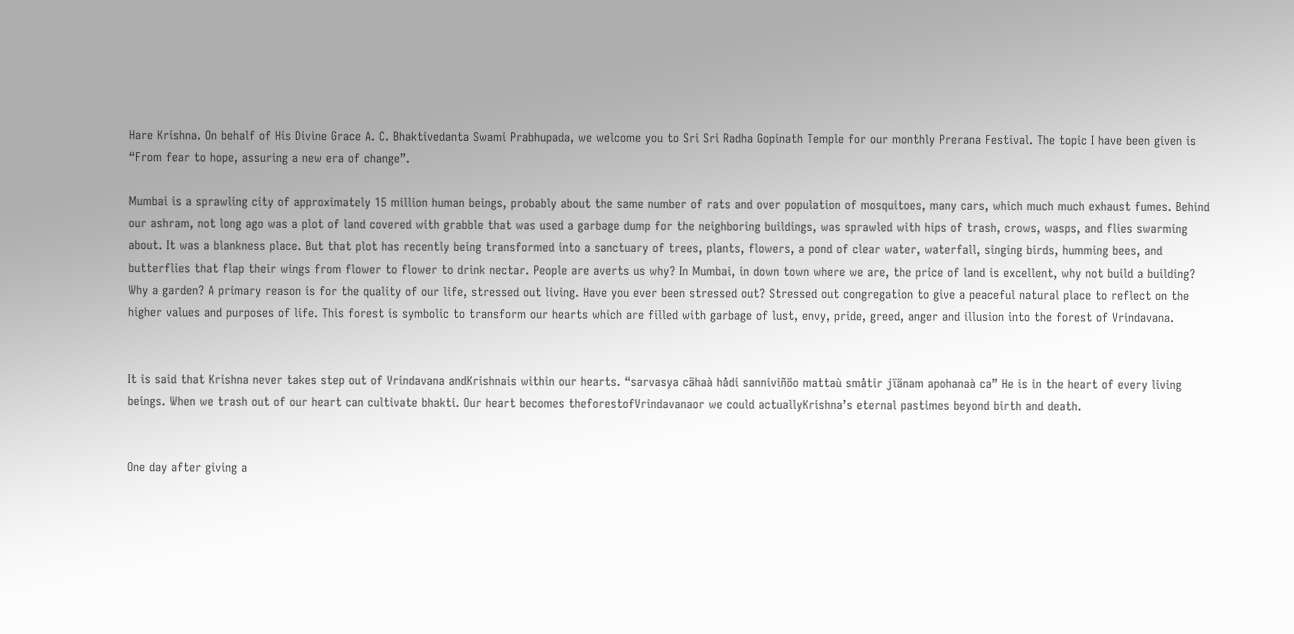Hare Krishna. On behalf of His Divine Grace A. C. Bhaktivedanta Swami Prabhupada, we welcome you to Sri Sri Radha Gopinath Temple for our monthly Prerana Festival. The topic I have been given is “From fear to hope, assuring a new era of change”.

Mumbai is a sprawling city of approximately 15 million human beings, probably about the same number of rats and over population of mosquitoes, many cars, which much much exhaust fumes. Behind our ashram, not long ago was a plot of land covered with grabble that was used a garbage dump for the neighboring buildings, was sprawled with hips of trash, crows, wasps, and flies swarming about. It was a blankness place. But that plot has recently being transformed into a sanctuary of trees, plants, flowers, a pond of clear water, waterfall, singing birds, humming bees, and butterflies that flap their wings from flower to flower to drink nectar. People are averts us why? In Mumbai, in down town where we are, the price of land is excellent, why not build a building? Why a garden? A primary reason is for the quality of our life, stressed out living. Have you ever been stressed out? Stressed out congregation to give a peaceful natural place to reflect on the higher values and purposes of life. This forest is symbolic to transform our hearts which are filled with garbage of lust, envy, pride, greed, anger and illusion into the forest of Vrindavana.


It is said that Krishna never takes step out of Vrindavana andKrishnais within our hearts. “sarvasya cähaà hådi sanniviñöo mattaù småtir jïänam apohanaà ca” He is in the heart of every living beings. When we trash out of our heart can cultivate bhakti. Our heart becomes theforestofVrindavanaor we could actuallyKrishna’s eternal pastimes beyond birth and death.


One day after giving a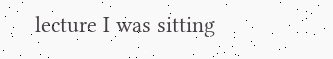lecture I was sitting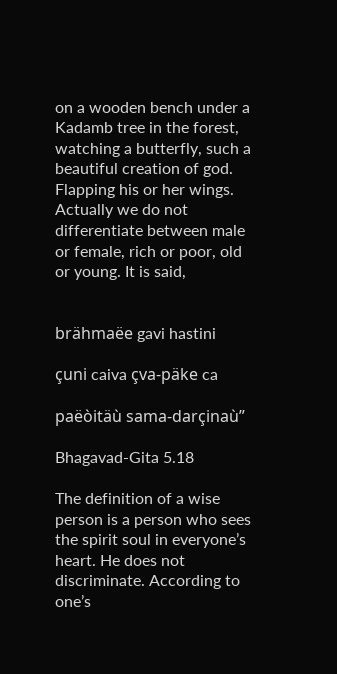on a wooden bench under a Kadamb tree in the forest, watching a butterfly, such a beautiful creation of god. Flapping his or her wings. Actually we do not differentiate between male or female, rich or poor, old or young. It is said,


brähmaëe gavi hastini

çuni caiva çva-päke ca

paëòitäù sama-darçinaù”

Bhagavad-Gita 5.18

The definition of a wise person is a person who sees the spirit soul in everyone’s heart. He does not discriminate. According to one’s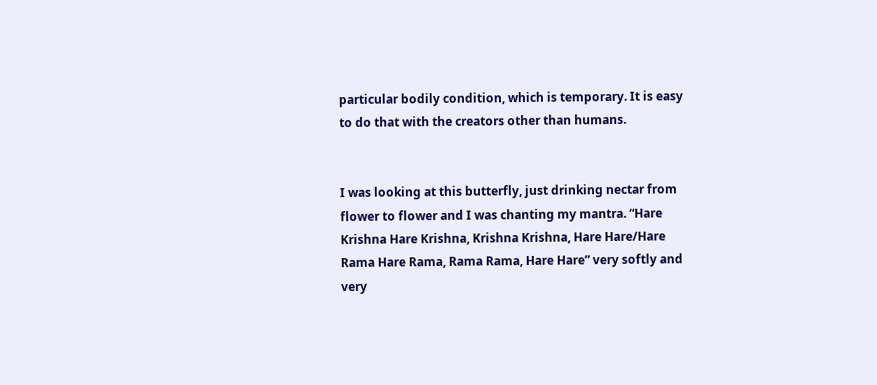particular bodily condition, which is temporary. It is easy to do that with the creators other than humans.


I was looking at this butterfly, just drinking nectar from flower to flower and I was chanting my mantra. “Hare Krishna Hare Krishna, Krishna Krishna, Hare Hare/Hare Rama Hare Rama, Rama Rama, Hare Hare” very softly and very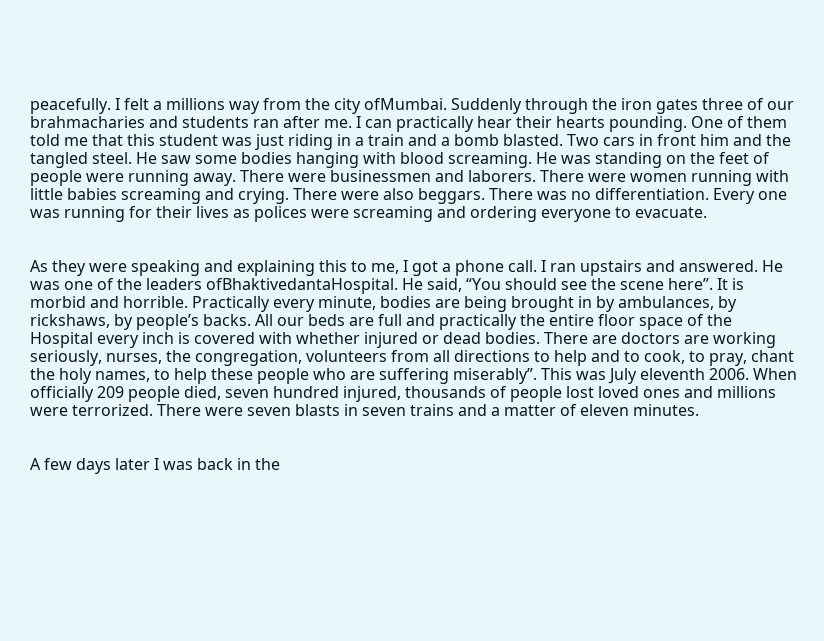peacefully. I felt a millions way from the city ofMumbai. Suddenly through the iron gates three of our brahmacharies and students ran after me. I can practically hear their hearts pounding. One of them told me that this student was just riding in a train and a bomb blasted. Two cars in front him and the tangled steel. He saw some bodies hanging with blood screaming. He was standing on the feet of people were running away. There were businessmen and laborers. There were women running with little babies screaming and crying. There were also beggars. There was no differentiation. Every one was running for their lives as polices were screaming and ordering everyone to evacuate.


As they were speaking and explaining this to me, I got a phone call. I ran upstairs and answered. He was one of the leaders ofBhaktivedantaHospital. He said, “You should see the scene here”. It is morbid and horrible. Practically every minute, bodies are being brought in by ambulances, by rickshaws, by people’s backs. All our beds are full and practically the entire floor space of the Hospital every inch is covered with whether injured or dead bodies. There are doctors are working seriously, nurses, the congregation, volunteers from all directions to help and to cook, to pray, chant the holy names, to help these people who are suffering miserably”. This was July eleventh 2006. When officially 209 people died, seven hundred injured, thousands of people lost loved ones and millions were terrorized. There were seven blasts in seven trains and a matter of eleven minutes.


A few days later I was back in the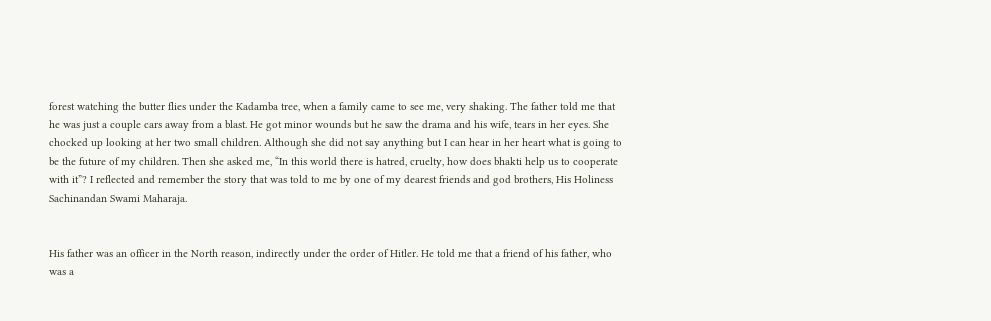forest watching the butter flies under the Kadamba tree, when a family came to see me, very shaking. The father told me that he was just a couple cars away from a blast. He got minor wounds but he saw the drama and his wife, tears in her eyes. She chocked up looking at her two small children. Although she did not say anything but I can hear in her heart what is going to be the future of my children. Then she asked me, “In this world there is hatred, cruelty, how does bhakti help us to cooperate with it”? I reflected and remember the story that was told to me by one of my dearest friends and god brothers, His Holiness Sachinandan Swami Maharaja.


His father was an officer in the North reason, indirectly under the order of Hitler. He told me that a friend of his father, who was a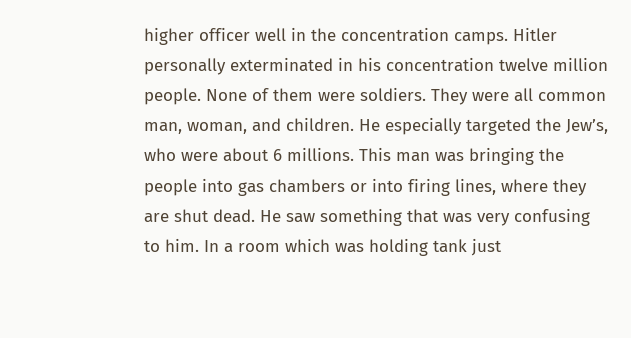higher officer well in the concentration camps. Hitler personally exterminated in his concentration twelve million people. None of them were soldiers. They were all common man, woman, and children. He especially targeted the Jew’s, who were about 6 millions. This man was bringing the people into gas chambers or into firing lines, where they are shut dead. He saw something that was very confusing to him. In a room which was holding tank just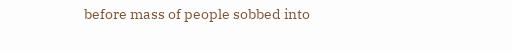before mass of people sobbed into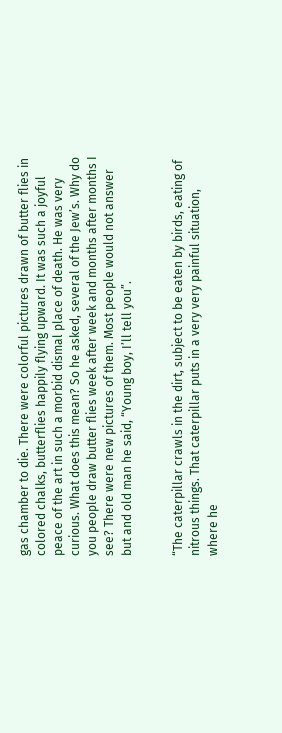gas chamber to die. There were colorful pictures drawn of butter flies in colored chalks, butterflies happily flying upward. It was such a joyful peace of the art in such a morbid dismal place of death. He was very curious. What does this mean? So he asked, several of the Jew’s. Why do you people draw butter flies week after week and months after months I see? There were new pictures of them. Most people would not answer but and old man he said, “Young boy, I’ll tell you”.


“The caterpillar crawls in the dirt, subject to be eaten by birds, eating of nitrous things. That caterpillar puts in a very very painful situation, where he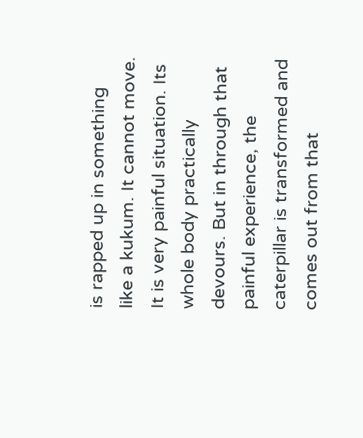is rapped up in something like a kukum. It cannot move. It is very painful situation. Its whole body practically devours. But in through that painful experience, the caterpillar is transformed and comes out from that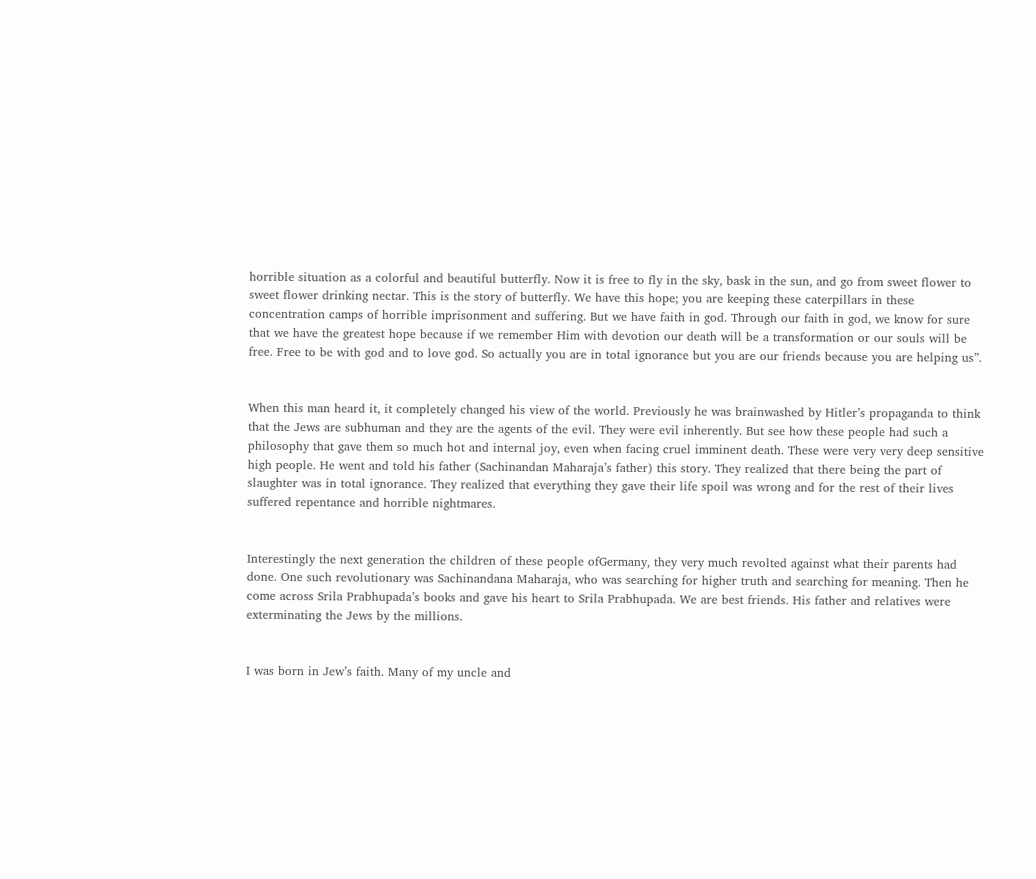horrible situation as a colorful and beautiful butterfly. Now it is free to fly in the sky, bask in the sun, and go from sweet flower to sweet flower drinking nectar. This is the story of butterfly. We have this hope; you are keeping these caterpillars in these concentration camps of horrible imprisonment and suffering. But we have faith in god. Through our faith in god, we know for sure that we have the greatest hope because if we remember Him with devotion our death will be a transformation or our souls will be free. Free to be with god and to love god. So actually you are in total ignorance but you are our friends because you are helping us”.


When this man heard it, it completely changed his view of the world. Previously he was brainwashed by Hitler’s propaganda to think that the Jews are subhuman and they are the agents of the evil. They were evil inherently. But see how these people had such a philosophy that gave them so much hot and internal joy, even when facing cruel imminent death. These were very very deep sensitive high people. He went and told his father (Sachinandan Maharaja’s father) this story. They realized that there being the part of slaughter was in total ignorance. They realized that everything they gave their life spoil was wrong and for the rest of their lives suffered repentance and horrible nightmares.


Interestingly the next generation the children of these people ofGermany, they very much revolted against what their parents had done. One such revolutionary was Sachinandana Maharaja, who was searching for higher truth and searching for meaning. Then he come across Srila Prabhupada’s books and gave his heart to Srila Prabhupada. We are best friends. His father and relatives were exterminating the Jews by the millions.


I was born in Jew’s faith. Many of my uncle and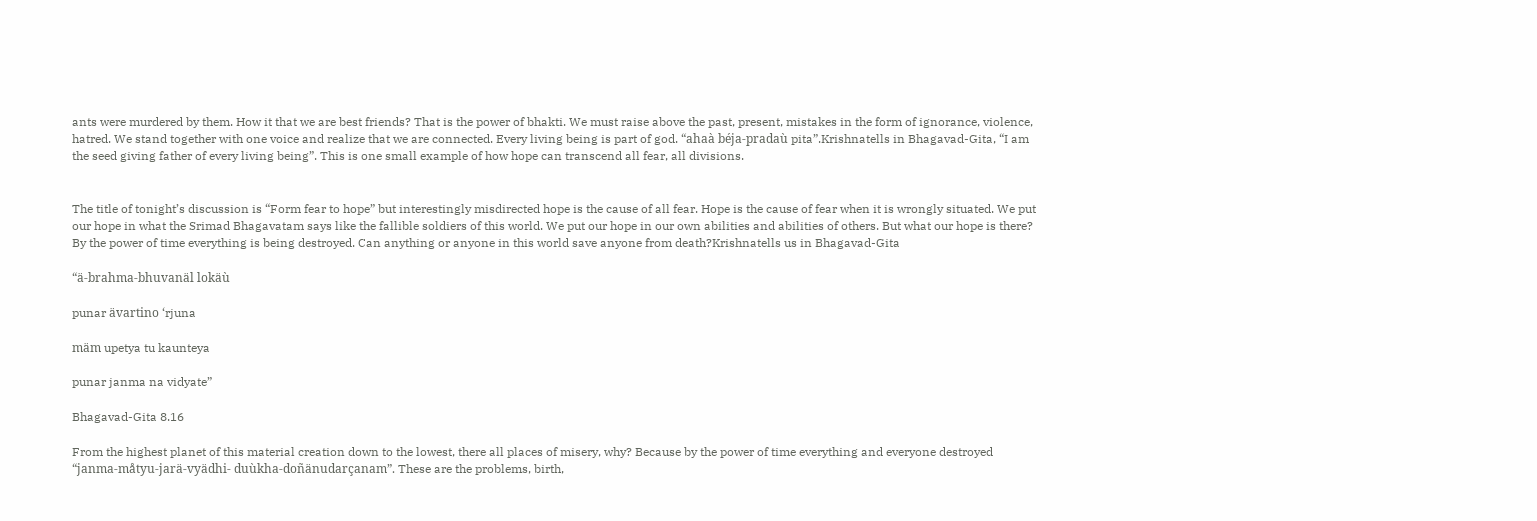ants were murdered by them. How it that we are best friends? That is the power of bhakti. We must raise above the past, present, mistakes in the form of ignorance, violence, hatred. We stand together with one voice and realize that we are connected. Every living being is part of god. “ahaà béja-pradaù pita”.Krishnatells in Bhagavad-Gita, “I am the seed giving father of every living being”. This is one small example of how hope can transcend all fear, all divisions.


The title of tonight’s discussion is “Form fear to hope” but interestingly misdirected hope is the cause of all fear. Hope is the cause of fear when it is wrongly situated. We put our hope in what the Srimad Bhagavatam says like the fallible soldiers of this world. We put our hope in our own abilities and abilities of others. But what our hope is there? By the power of time everything is being destroyed. Can anything or anyone in this world save anyone from death?Krishnatells us in Bhagavad-Gita

“ä-brahma-bhuvanäl lokäù

punar ävartino ‘rjuna

mäm upetya tu kaunteya

punar janma na vidyate”

Bhagavad-Gita 8.16

From the highest planet of this material creation down to the lowest, there all places of misery, why? Because by the power of time everything and everyone destroyed “janma-måtyu-jarä-vyädhi- duùkha-doñänudarçanam”. These are the problems, birth,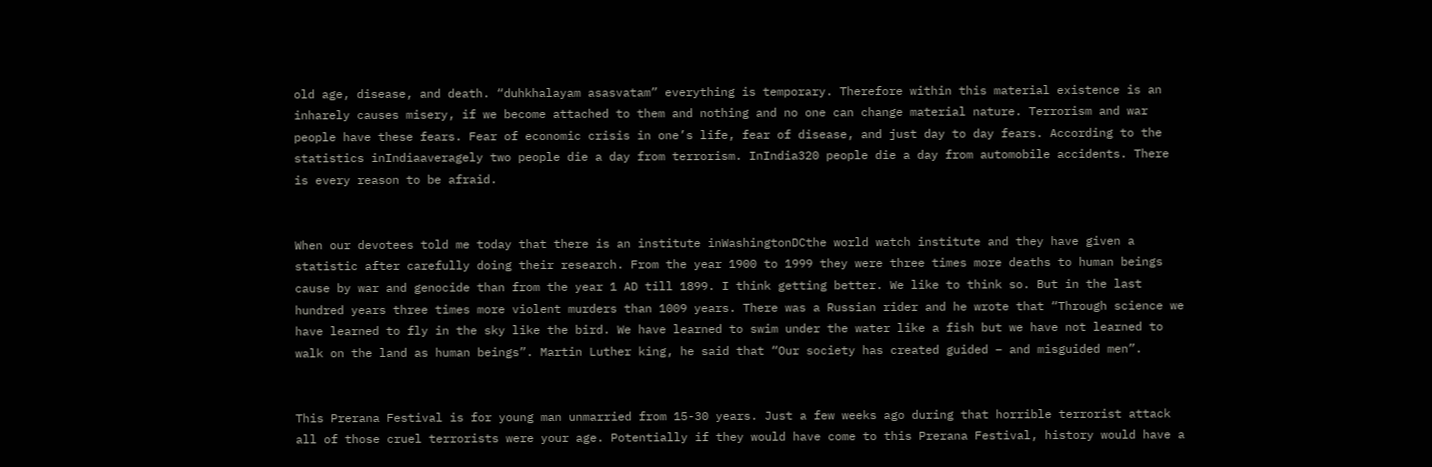old age, disease, and death. “duhkhalayam asasvatam” everything is temporary. Therefore within this material existence is an inharely causes misery, if we become attached to them and nothing and no one can change material nature. Terrorism and war people have these fears. Fear of economic crisis in one’s life, fear of disease, and just day to day fears. According to the statistics inIndiaaveragely two people die a day from terrorism. InIndia320 people die a day from automobile accidents. There is every reason to be afraid.


When our devotees told me today that there is an institute inWashingtonDCthe world watch institute and they have given a statistic after carefully doing their research. From the year 1900 to 1999 they were three times more deaths to human beings cause by war and genocide than from the year 1 AD till 1899. I think getting better. We like to think so. But in the last hundred years three times more violent murders than 1009 years. There was a Russian rider and he wrote that “Through science we have learned to fly in the sky like the bird. We have learned to swim under the water like a fish but we have not learned to walk on the land as human beings”. Martin Luther king, he said that “Our society has created guided – and misguided men”.


This Prerana Festival is for young man unmarried from 15-30 years. Just a few weeks ago during that horrible terrorist attack all of those cruel terrorists were your age. Potentially if they would have come to this Prerana Festival, history would have a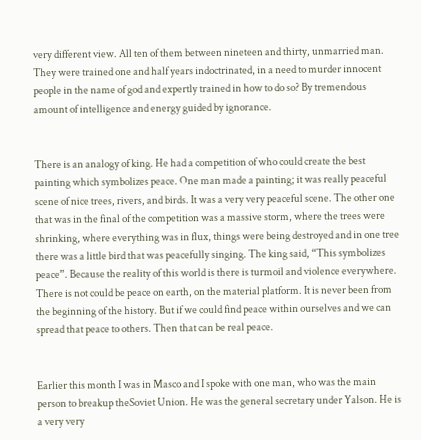very different view. All ten of them between nineteen and thirty, unmarried man. They were trained one and half years indoctrinated, in a need to murder innocent people in the name of god and expertly trained in how to do so? By tremendous amount of intelligence and energy guided by ignorance.


There is an analogy of king. He had a competition of who could create the best painting which symbolizes peace. One man made a painting; it was really peaceful scene of nice trees, rivers, and birds. It was a very very peaceful scene. The other one that was in the final of the competition was a massive storm, where the trees were shrinking, where everything was in flux, things were being destroyed and in one tree there was a little bird that was peacefully singing. The king said, “This symbolizes peace”. Because the reality of this world is there is turmoil and violence everywhere. There is not could be peace on earth, on the material platform. It is never been from the beginning of the history. But if we could find peace within ourselves and we can spread that peace to others. Then that can be real peace.


Earlier this month I was in Masco and I spoke with one man, who was the main person to breakup theSoviet Union. He was the general secretary under Yalson. He is a very very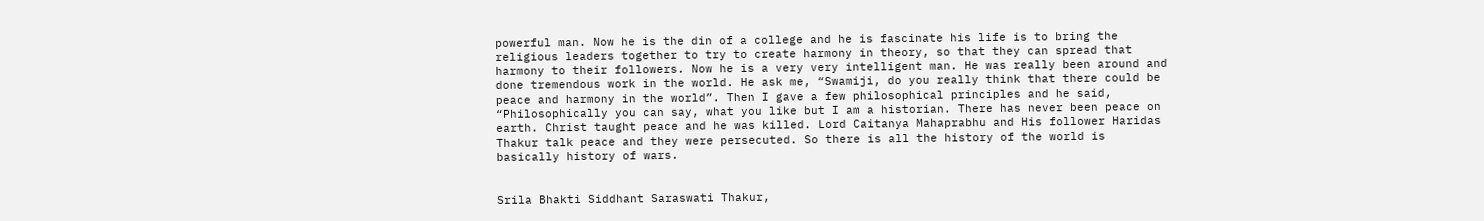powerful man. Now he is the din of a college and he is fascinate his life is to bring the religious leaders together to try to create harmony in theory, so that they can spread that harmony to their followers. Now he is a very very intelligent man. He was really been around and done tremendous work in the world. He ask me, “Swamiji, do you really think that there could be peace and harmony in the world”. Then I gave a few philosophical principles and he said, “Philosophically you can say, what you like but I am a historian. There has never been peace on earth. Christ taught peace and he was killed. Lord Caitanya Mahaprabhu and His follower Haridas Thakur talk peace and they were persecuted. So there is all the history of the world is basically history of wars.


Srila Bhakti Siddhant Saraswati Thakur,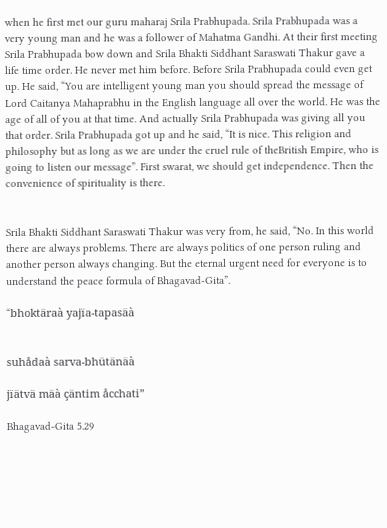when he first met our guru maharaj Srila Prabhupada. Srila Prabhupada was a very young man and he was a follower of Mahatma Gandhi. At their first meeting Srila Prabhupada bow down and Srila Bhakti Siddhant Saraswati Thakur gave a life time order. He never met him before. Before Srila Prabhupada could even get up. He said, “You are intelligent young man you should spread the message of Lord Caitanya Mahaprabhu in the English language all over the world. He was the age of all of you at that time. And actually Srila Prabhupada was giving all you that order. Srila Prabhupada got up and he said, “It is nice. This religion and philosophy but as long as we are under the cruel rule of theBritish Empire, who is going to listen our message”. First swarat, we should get independence. Then the convenience of spirituality is there.


Srila Bhakti Siddhant Saraswati Thakur was very from, he said, “No. In this world there are always problems. There are always politics of one person ruling and another person always changing. But the eternal urgent need for everyone is to understand the peace formula of Bhagavad-Gita”.

“bhoktäraà yajïa-tapasäà


suhådaà sarva-bhütänäà

jïätvä mäà çäntim åcchati”

Bhagavad-Gita 5.29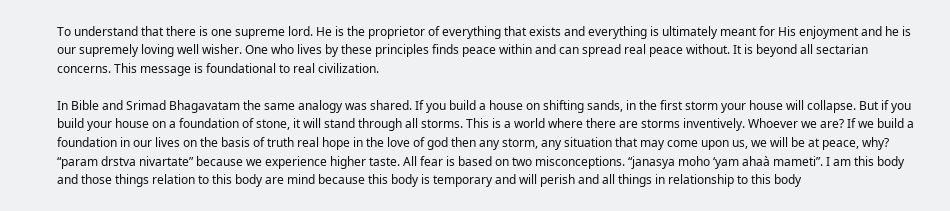To understand that there is one supreme lord. He is the proprietor of everything that exists and everything is ultimately meant for His enjoyment and he is our supremely loving well wisher. One who lives by these principles finds peace within and can spread real peace without. It is beyond all sectarian concerns. This message is foundational to real civilization.

In Bible and Srimad Bhagavatam the same analogy was shared. If you build a house on shifting sands, in the first storm your house will collapse. But if you build your house on a foundation of stone, it will stand through all storms. This is a world where there are storms inventively. Whoever we are? If we build a foundation in our lives on the basis of truth real hope in the love of god then any storm, any situation that may come upon us, we will be at peace, why? “param drstva nivartate” because we experience higher taste. All fear is based on two misconceptions. “janasya moho ‘yam ahaà mameti”. I am this body and those things relation to this body are mind because this body is temporary and will perish and all things in relationship to this body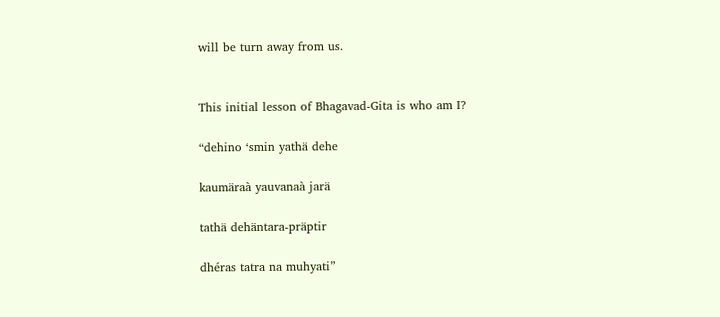will be turn away from us.


This initial lesson of Bhagavad-Gita is who am I?

“dehino ‘smin yathä dehe

kaumäraà yauvanaà jarä

tathä dehäntara-präptir

dhéras tatra na muhyati”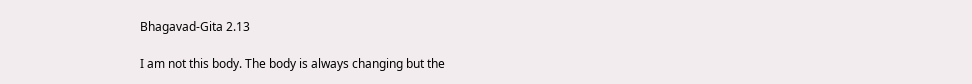Bhagavad-Gita 2.13

I am not this body. The body is always changing but the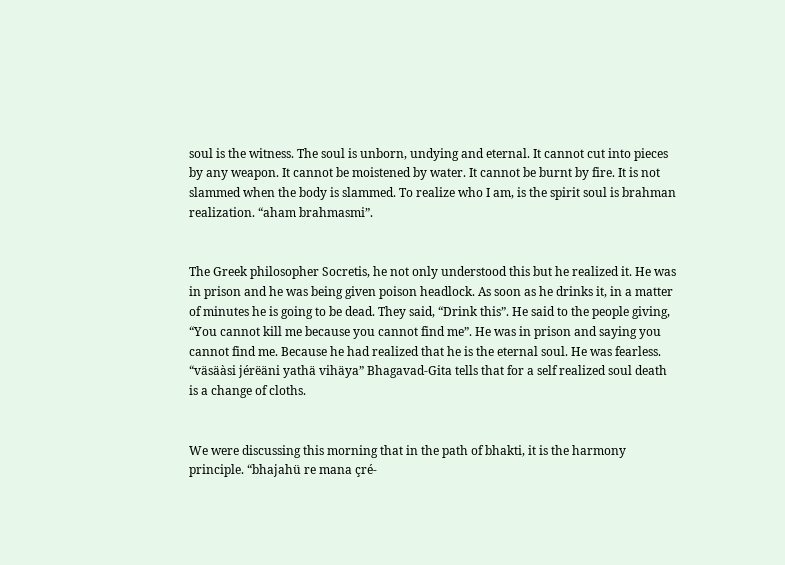soul is the witness. The soul is unborn, undying and eternal. It cannot cut into pieces by any weapon. It cannot be moistened by water. It cannot be burnt by fire. It is not slammed when the body is slammed. To realize who I am, is the spirit soul is brahman realization. “aham brahmasmi”.


The Greek philosopher Socretis, he not only understood this but he realized it. He was in prison and he was being given poison headlock. As soon as he drinks it, in a matter of minutes he is going to be dead. They said, “Drink this”. He said to the people giving, “You cannot kill me because you cannot find me”. He was in prison and saying you cannot find me. Because he had realized that he is the eternal soul. He was fearless. “väsäàsi jérëäni yathä vihäya” Bhagavad-Gita tells that for a self realized soul death is a change of cloths.


We were discussing this morning that in the path of bhakti, it is the harmony principle. “bhajahü re mana çré-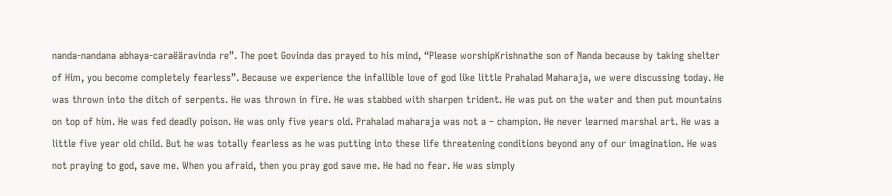nanda-nandana abhaya-caraëäravinda re”. The poet Govinda das prayed to his mind, “Please worshipKrishnathe son of Nanda because by taking shelter of Him, you become completely fearless”. Because we experience the infallible love of god like little Prahalad Maharaja, we were discussing today. He was thrown into the ditch of serpents. He was thrown in fire. He was stabbed with sharpen trident. He was put on the water and then put mountains on top of him. He was fed deadly poison. He was only five years old. Prahalad maharaja was not a – champion. He never learned marshal art. He was a little five year old child. But he was totally fearless as he was putting into these life threatening conditions beyond any of our imagination. He was not praying to god, save me. When you afraid, then you pray god save me. He had no fear. He was simply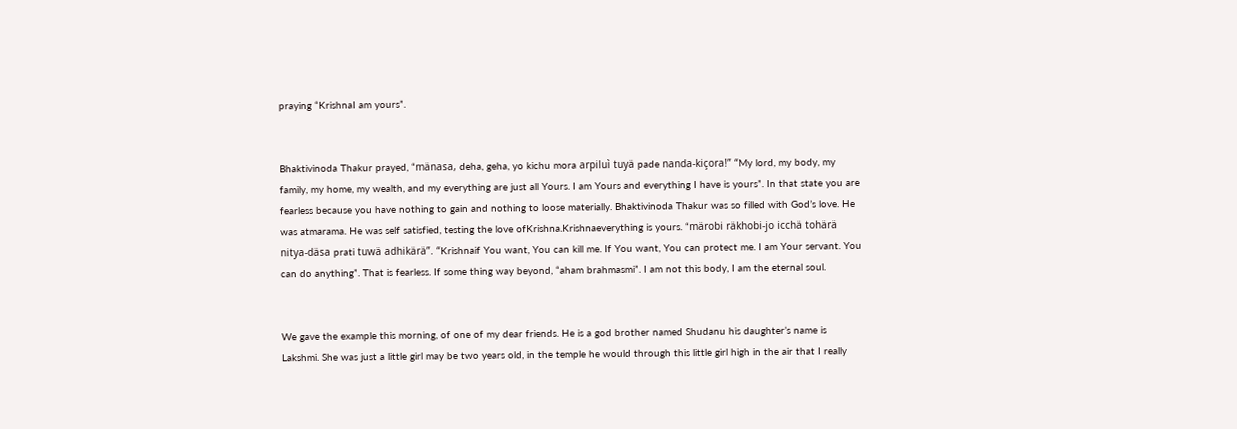praying “KrishnaI am yours”.


Bhaktivinoda Thakur prayed, “mänasa, deha, geha, yo kichu mora arpiluì tuyä pade nanda-kiçora!” “My lord, my body, my family, my home, my wealth, and my everything are just all Yours. I am Yours and everything I have is yours”. In that state you are fearless because you have nothing to gain and nothing to loose materially. Bhaktivinoda Thakur was so filled with God’s love. He was atmarama. He was self satisfied, testing the love ofKrishna.Krishnaeverything is yours. “märobi räkhobi-jo icchä tohärä nitya-däsa prati tuwä adhikärä”. “Krishnaif You want, You can kill me. If You want, You can protect me. I am Your servant. You can do anything”. That is fearless. If some thing way beyond, “aham brahmasmi”. I am not this body, I am the eternal soul.


We gave the example this morning, of one of my dear friends. He is a god brother named Shudanu his daughter’s name is Lakshmi. She was just a little girl may be two years old, in the temple he would through this little girl high in the air that I really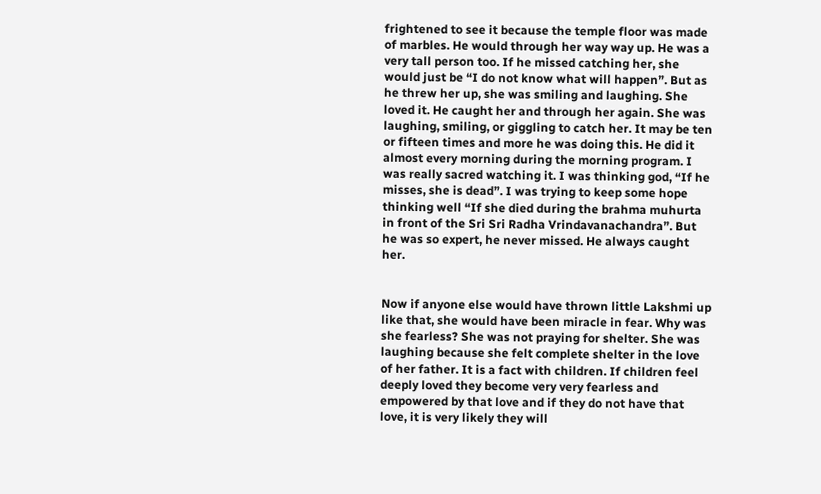frightened to see it because the temple floor was made of marbles. He would through her way way up. He was a very tall person too. If he missed catching her, she would just be “I do not know what will happen”. But as he threw her up, she was smiling and laughing. She loved it. He caught her and through her again. She was laughing, smiling, or giggling to catch her. It may be ten or fifteen times and more he was doing this. He did it almost every morning during the morning program. I was really sacred watching it. I was thinking god, “If he misses, she is dead”. I was trying to keep some hope thinking well “If she died during the brahma muhurta in front of the Sri Sri Radha Vrindavanachandra”. But he was so expert, he never missed. He always caught her.


Now if anyone else would have thrown little Lakshmi up like that, she would have been miracle in fear. Why was she fearless? She was not praying for shelter. She was laughing because she felt complete shelter in the love of her father. It is a fact with children. If children feel deeply loved they become very very fearless and empowered by that love and if they do not have that love, it is very likely they will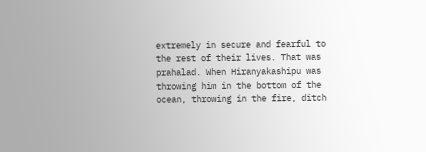extremely in secure and fearful to the rest of their lives. That was prahalad. When Hiranyakashipu was throwing him in the bottom of the ocean, throwing in the fire, ditch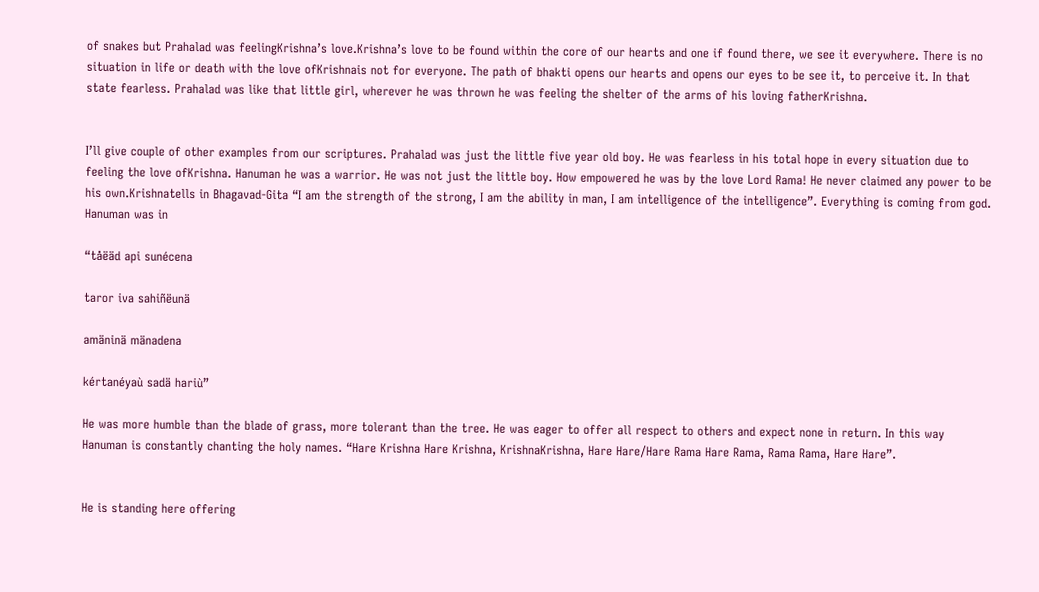of snakes but Prahalad was feelingKrishna’s love.Krishna’s love to be found within the core of our hearts and one if found there, we see it everywhere. There is no situation in life or death with the love ofKrishnais not for everyone. The path of bhakti opens our hearts and opens our eyes to be see it, to perceive it. In that state fearless. Prahalad was like that little girl, wherever he was thrown he was feeling the shelter of the arms of his loving fatherKrishna.


I’ll give couple of other examples from our scriptures. Prahalad was just the little five year old boy. He was fearless in his total hope in every situation due to feeling the love ofKrishna. Hanuman he was a warrior. He was not just the little boy. How empowered he was by the love Lord Rama! He never claimed any power to be his own.Krishnatells in Bhagavad-Gita “I am the strength of the strong, I am the ability in man, I am intelligence of the intelligence”. Everything is coming from god. Hanuman was in

“tåëäd api sunécena

taror iva sahiñëunä

amäninä mänadena

kértanéyaù sadä hariù”

He was more humble than the blade of grass, more tolerant than the tree. He was eager to offer all respect to others and expect none in return. In this way Hanuman is constantly chanting the holy names. “Hare Krishna Hare Krishna, KrishnaKrishna, Hare Hare/Hare Rama Hare Rama, Rama Rama, Hare Hare”.


He is standing here offering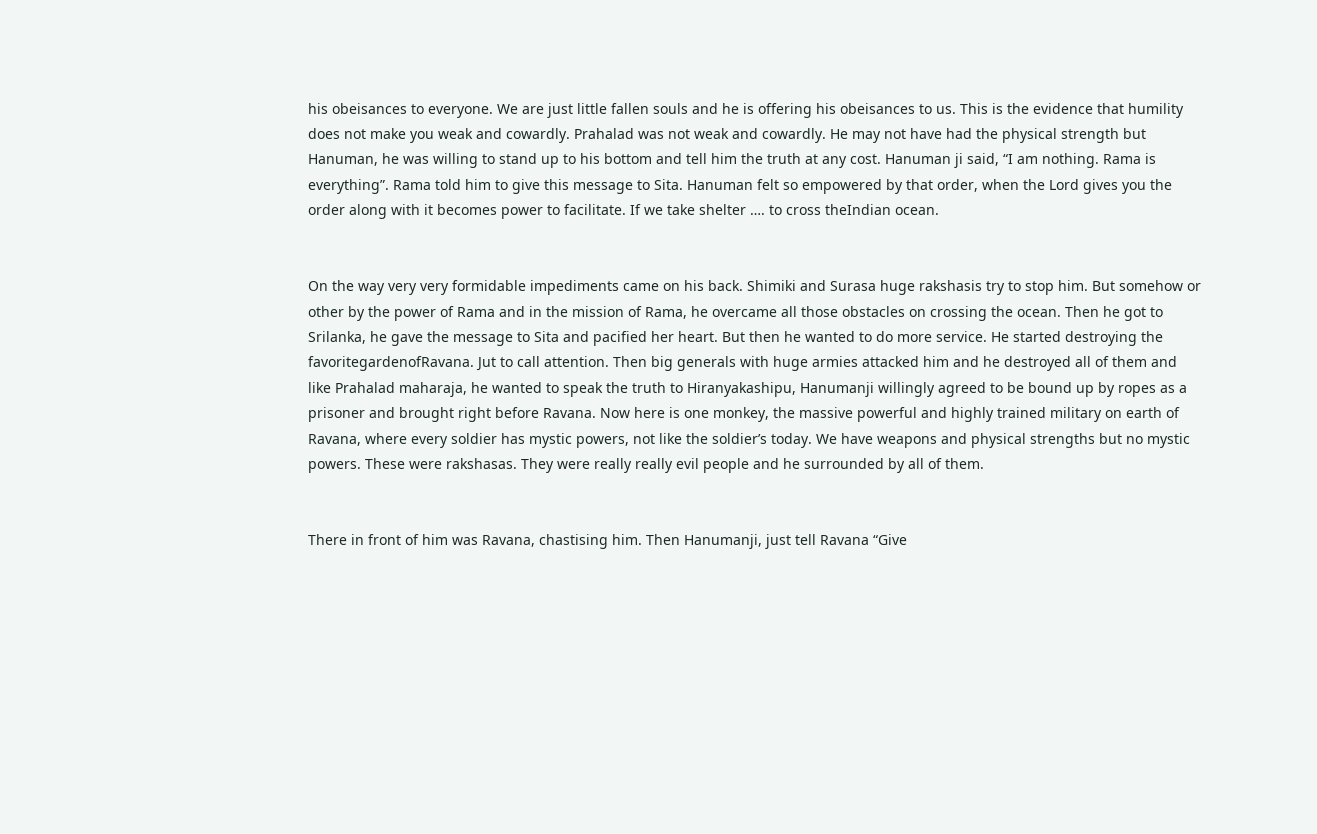his obeisances to everyone. We are just little fallen souls and he is offering his obeisances to us. This is the evidence that humility does not make you weak and cowardly. Prahalad was not weak and cowardly. He may not have had the physical strength but Hanuman, he was willing to stand up to his bottom and tell him the truth at any cost. Hanuman ji said, “I am nothing. Rama is everything”. Rama told him to give this message to Sita. Hanuman felt so empowered by that order, when the Lord gives you the order along with it becomes power to facilitate. If we take shelter …. to cross theIndian ocean.


On the way very very formidable impediments came on his back. Shimiki and Surasa huge rakshasis try to stop him. But somehow or other by the power of Rama and in the mission of Rama, he overcame all those obstacles on crossing the ocean. Then he got to Srilanka, he gave the message to Sita and pacified her heart. But then he wanted to do more service. He started destroying the favoritegardenofRavana. Jut to call attention. Then big generals with huge armies attacked him and he destroyed all of them and like Prahalad maharaja, he wanted to speak the truth to Hiranyakashipu, Hanumanji willingly agreed to be bound up by ropes as a prisoner and brought right before Ravana. Now here is one monkey, the massive powerful and highly trained military on earth of Ravana, where every soldier has mystic powers, not like the soldier’s today. We have weapons and physical strengths but no mystic powers. These were rakshasas. They were really really evil people and he surrounded by all of them.


There in front of him was Ravana, chastising him. Then Hanumanji, just tell Ravana “Give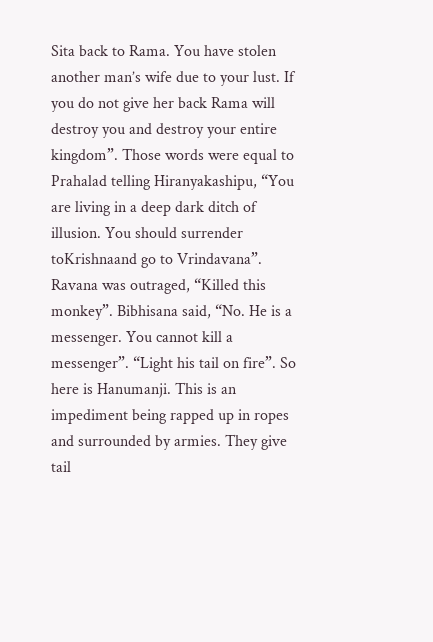Sita back to Rama. You have stolen another man’s wife due to your lust. If you do not give her back Rama will destroy you and destroy your entire kingdom”. Those words were equal to Prahalad telling Hiranyakashipu, “You are living in a deep dark ditch of illusion. You should surrender toKrishnaand go to Vrindavana”. Ravana was outraged, “Killed this monkey”. Bibhisana said, “No. He is a messenger. You cannot kill a messenger”. “Light his tail on fire”. So here is Hanumanji. This is an impediment being rapped up in ropes and surrounded by armies. They give tail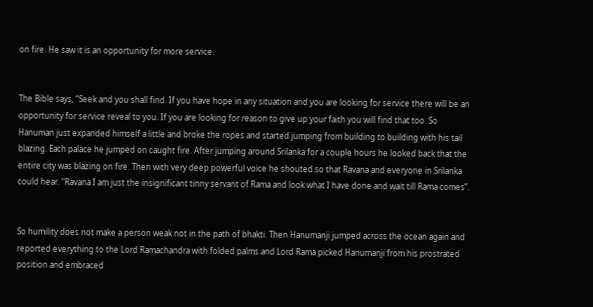on fire. He saw it is an opportunity for more service.


The Bible says, “Seek and you shall find. If you have hope in any situation and you are looking for service there will be an opportunity for service reveal to you. If you are looking for reason to give up your faith you will find that too. So Hanuman just expanded himself a little and broke the ropes and started jumping from building to building with his tail blazing. Each palace he jumped on caught fire. After jumping around Srilanka for a couple hours he looked back that the entire city was blazing on fire. Then with very deep powerful voice he shouted so that Ravana and everyone in Srilanka could hear. “Ravana I am just the insignificant tinny servant of Rama and look what I have done and wait till Rama comes”.


So humility does not make a person weak not in the path of bhakti. Then Hanumanji jumped across the ocean again and reported everything to the Lord Ramachandra with folded palms and Lord Rama picked Hanumanji from his prostrated position and embraced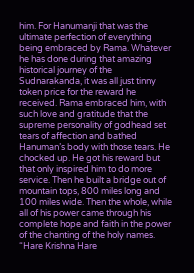him. For Hanumanji that was the ultimate perfection of everything being embraced by Rama. Whatever he has done during that amazing historical journey of the Sudnarakanda, it was all just tinny token price for the reward he received. Rama embraced him, with such love and gratitude that the supreme personality of godhead set tears of affection and bathed Hanuman’s body with those tears. He chocked up. He got his reward but that only inspired him to do more service. Then he built a bridge out of mountain tops, 800 miles long and 100 miles wide. Then the whole, while all of his power came through his complete hope and faith in the power of the chanting of the holy names. “Hare Krishna Hare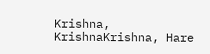Krishna, KrishnaKrishna, Hare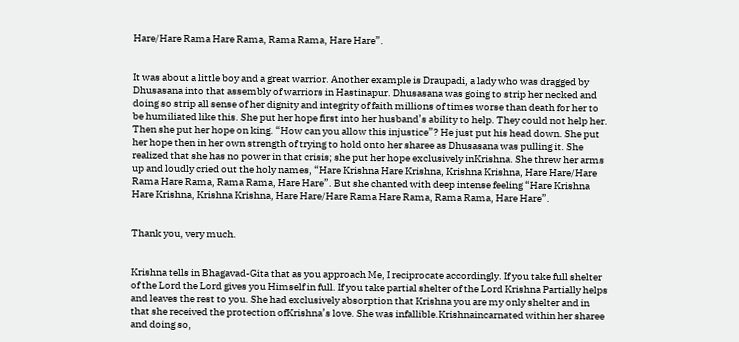Hare/Hare Rama Hare Rama, Rama Rama, Hare Hare”.


It was about a little boy and a great warrior. Another example is Draupadi, a lady who was dragged by Dhusasana into that assembly of warriors in Hastinapur. Dhusasana was going to strip her necked and doing so strip all sense of her dignity and integrity of faith millions of times worse than death for her to be humiliated like this. She put her hope first into her husband’s ability to help. They could not help her. Then she put her hope on king. “How can you allow this injustice”? He just put his head down. She put her hope then in her own strength of trying to hold onto her sharee as Dhusasana was pulling it. She realized that she has no power in that crisis; she put her hope exclusively inKrishna. She threw her arms up and loudly cried out the holy names, “Hare Krishna Hare Krishna, Krishna Krishna, Hare Hare/Hare Rama Hare Rama, Rama Rama, Hare Hare”. But she chanted with deep intense feeling “Hare Krishna Hare Krishna, Krishna Krishna, Hare Hare/Hare Rama Hare Rama, Rama Rama, Hare Hare”.


Thank you, very much.


Krishna tells in Bhagavad-Gita that as you approach Me, I reciprocate accordingly. If you take full shelter of the Lord the Lord gives you Himself in full. If you take partial shelter of the Lord Krishna Partially helps and leaves the rest to you. She had exclusively absorption that Krishna you are my only shelter and in that she received the protection ofKrishna’s love. She was infallible.Krishnaincarnated within her sharee and doing so,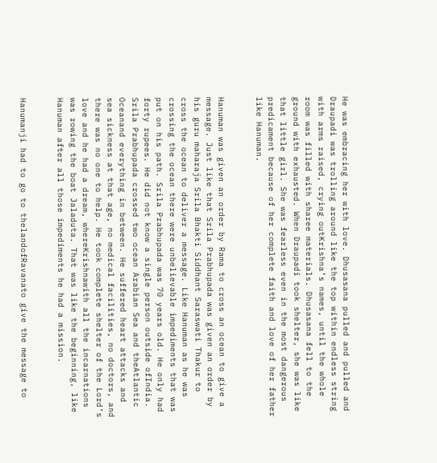He was embracing her with love. Dhusasana pulled and pulled and Draupadi was trolling around like the top within endless string with arms raised, crying outKrishna’s names, until the whole room was filled with sharee materials. Dhusasana fell to the ground with exhausted. When Draupadi took shelter, she was like that little girl. She was fearless even in the most dangerous predicament because of her complete faith and love of her father like Hanuman.


Hanuman was given an order by Rama to cross an ocean to give a message. Just like that Srila Prabhupada was given an order by his guru maharaja Srila Bhakti Siddhant Saraswati Thakur to cross the ocean to deliver a message. Like Hanuman as he was crossing the ocean there were unbelievable impediments that was put on his path. Srila Prabhupada was 70 years old. He only had forty rupees. He did not know a single person outside ofIndia. Srila Prabhupada crossed two ocean Arabian Sea and theAtlantic Oceanand everything in between. He suffered heart attacks and sea sickness at that age, no medical facilities, no doctors, and there was no one to help. He took complete shelter of the Lord’s love and he had a dream, whereKrishnawith all the incarnations was rowing the boat Jaladuta. That was like the beginning, like Hanuman after all those impediments he had a mission.


Hanumanji had to go to thelandofRavanato give the message to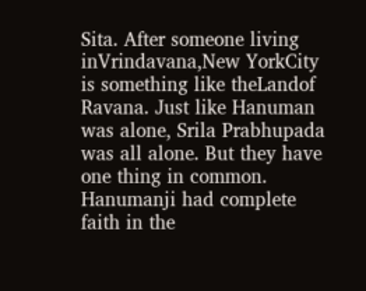Sita. After someone living inVrindavana,New YorkCity is something like theLandof Ravana. Just like Hanuman was alone, Srila Prabhupada was all alone. But they have one thing in common. Hanumanji had complete faith in the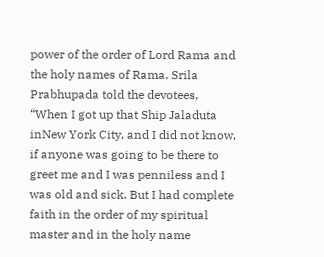power of the order of Lord Rama and the holy names of Rama. Srila Prabhupada told the devotees, “When I got up that Ship Jaladuta inNew York City, and I did not know, if anyone was going to be there to greet me and I was penniless and I was old and sick. But I had complete faith in the order of my spiritual master and in the holy name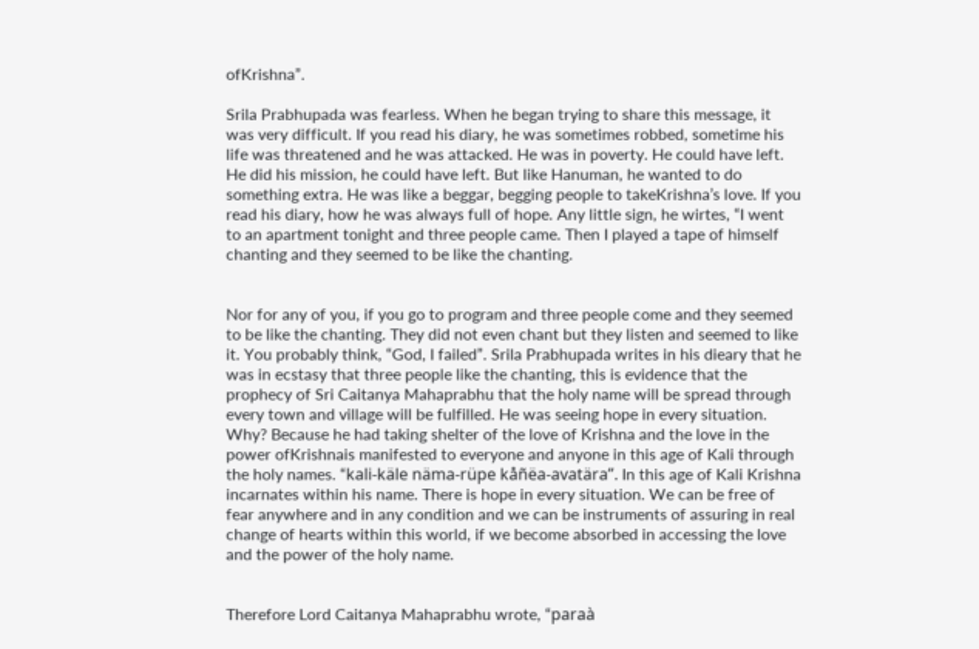ofKrishna”.

Srila Prabhupada was fearless. When he began trying to share this message, it was very difficult. If you read his diary, he was sometimes robbed, sometime his life was threatened and he was attacked. He was in poverty. He could have left. He did his mission, he could have left. But like Hanuman, he wanted to do something extra. He was like a beggar, begging people to takeKrishna’s love. If you read his diary, how he was always full of hope. Any little sign, he wirtes, “I went to an apartment tonight and three people came. Then I played a tape of himself chanting and they seemed to be like the chanting.


Nor for any of you, if you go to program and three people come and they seemed to be like the chanting. They did not even chant but they listen and seemed to like it. You probably think, “God, I failed”. Srila Prabhupada writes in his dieary that he was in ecstasy that three people like the chanting, this is evidence that the prophecy of Sri Caitanya Mahaprabhu that the holy name will be spread through every town and village will be fulfilled. He was seeing hope in every situation. Why? Because he had taking shelter of the love of Krishna and the love in the power ofKrishnais manifested to everyone and anyone in this age of Kali through the holy names. “kali-käle näma-rüpe kåñëa-avatära”. In this age of Kali Krishna incarnates within his name. There is hope in every situation. We can be free of fear anywhere and in any condition and we can be instruments of assuring in real change of hearts within this world, if we become absorbed in accessing the love and the power of the holy name.


Therefore Lord Caitanya Mahaprabhu wrote, “paraà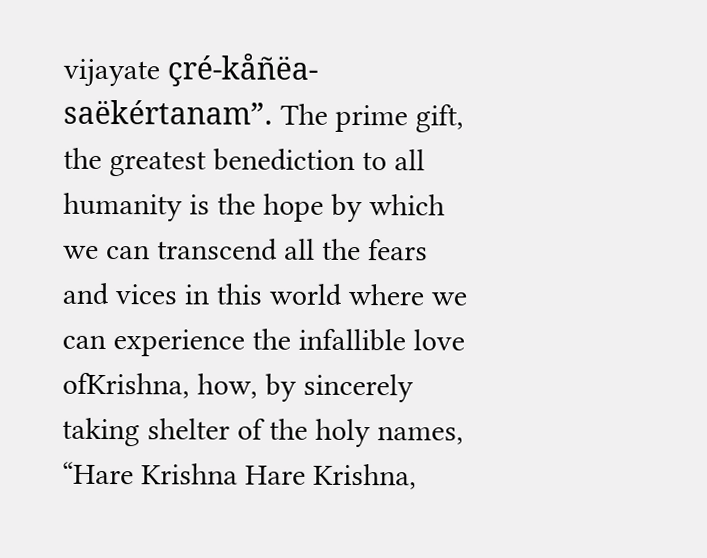vijayate çré-kåñëa-saëkértanam”. The prime gift, the greatest benediction to all humanity is the hope by which we can transcend all the fears and vices in this world where we can experience the infallible love ofKrishna, how, by sincerely taking shelter of the holy names, “Hare Krishna Hare Krishna,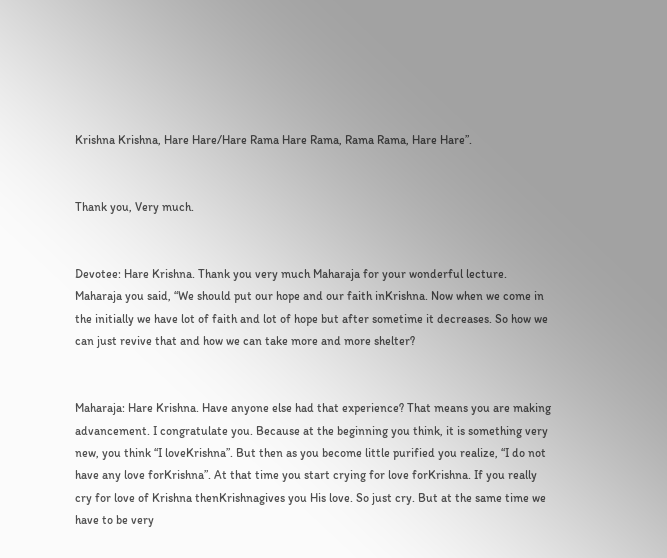Krishna Krishna, Hare Hare/Hare Rama Hare Rama, Rama Rama, Hare Hare”.


Thank you, Very much.


Devotee: Hare Krishna. Thank you very much Maharaja for your wonderful lecture. Maharaja you said, “We should put our hope and our faith inKrishna. Now when we come in the initially we have lot of faith and lot of hope but after sometime it decreases. So how we can just revive that and how we can take more and more shelter?


Maharaja: Hare Krishna. Have anyone else had that experience? That means you are making advancement. I congratulate you. Because at the beginning you think, it is something very new, you think “I loveKrishna”. But then as you become little purified you realize, “I do not have any love forKrishna”. At that time you start crying for love forKrishna. If you really cry for love of Krishna thenKrishnagives you His love. So just cry. But at the same time we have to be very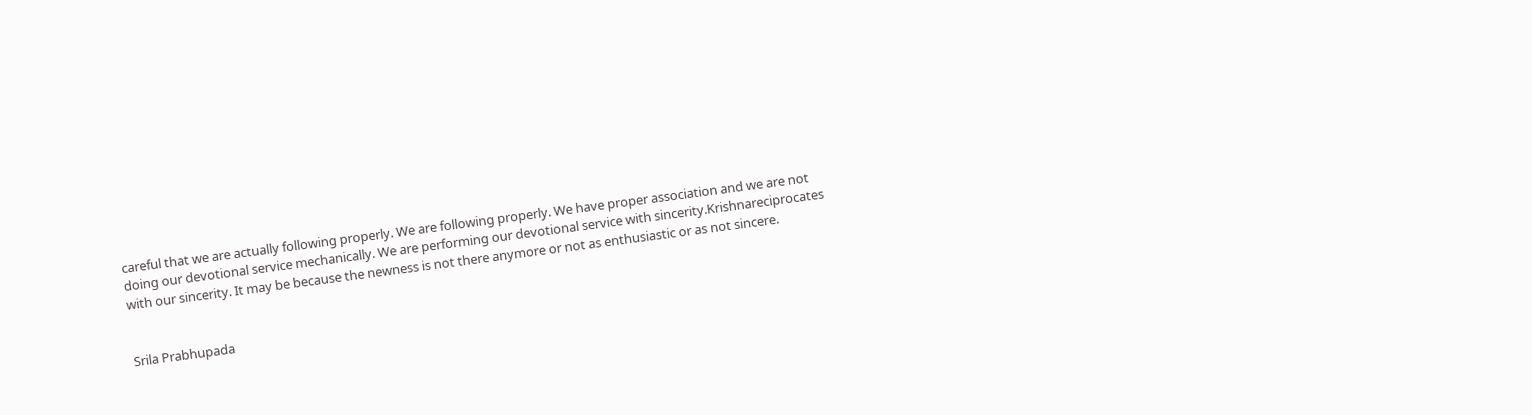careful that we are actually following properly. We are following properly. We have proper association and we are not doing our devotional service mechanically. We are performing our devotional service with sincerity.Krishnareciprocates with our sincerity. It may be because the newness is not there anymore or not as enthusiastic or as not sincere.


Srila Prabhupada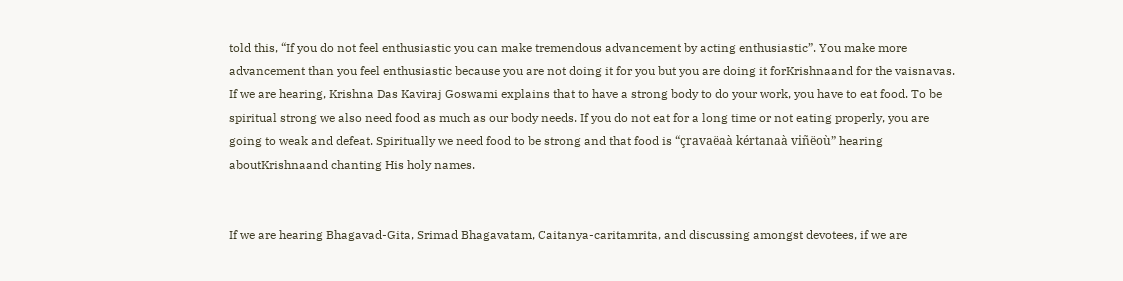told this, “If you do not feel enthusiastic you can make tremendous advancement by acting enthusiastic”. You make more advancement than you feel enthusiastic because you are not doing it for you but you are doing it forKrishnaand for the vaisnavas. If we are hearing, Krishna Das Kaviraj Goswami explains that to have a strong body to do your work, you have to eat food. To be spiritual strong we also need food as much as our body needs. If you do not eat for a long time or not eating properly, you are going to weak and defeat. Spiritually we need food to be strong and that food is “çravaëaà kértanaà viñëoù” hearing aboutKrishnaand chanting His holy names.


If we are hearing Bhagavad-Gita, Srimad Bhagavatam, Caitanya-caritamrita, and discussing amongst devotees, if we are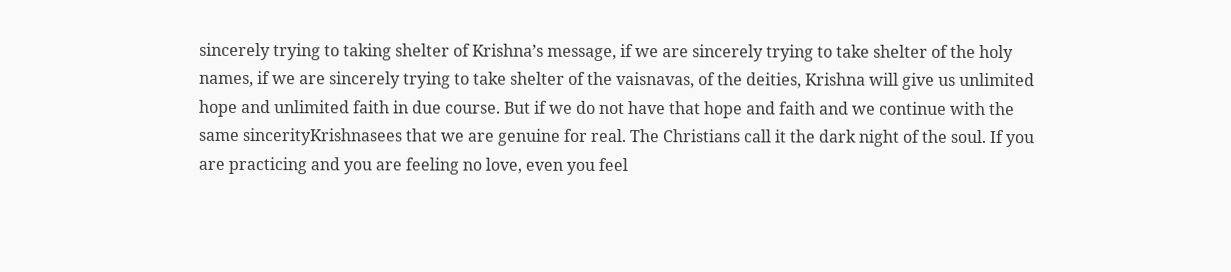sincerely trying to taking shelter of Krishna’s message, if we are sincerely trying to take shelter of the holy names, if we are sincerely trying to take shelter of the vaisnavas, of the deities, Krishna will give us unlimited hope and unlimited faith in due course. But if we do not have that hope and faith and we continue with the same sincerityKrishnasees that we are genuine for real. The Christians call it the dark night of the soul. If you are practicing and you are feeling no love, even you feel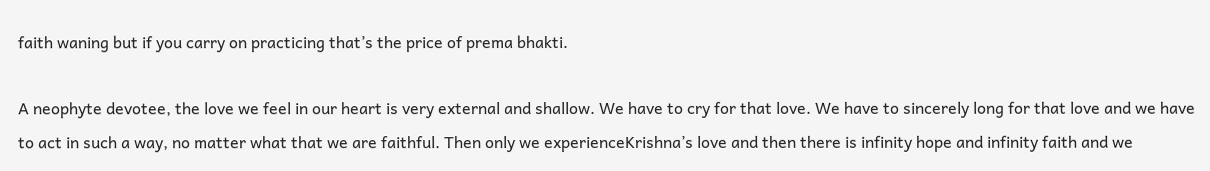faith waning but if you carry on practicing that’s the price of prema bhakti.

A neophyte devotee, the love we feel in our heart is very external and shallow. We have to cry for that love. We have to sincerely long for that love and we have to act in such a way, no matter what that we are faithful. Then only we experienceKrishna’s love and then there is infinity hope and infinity faith and we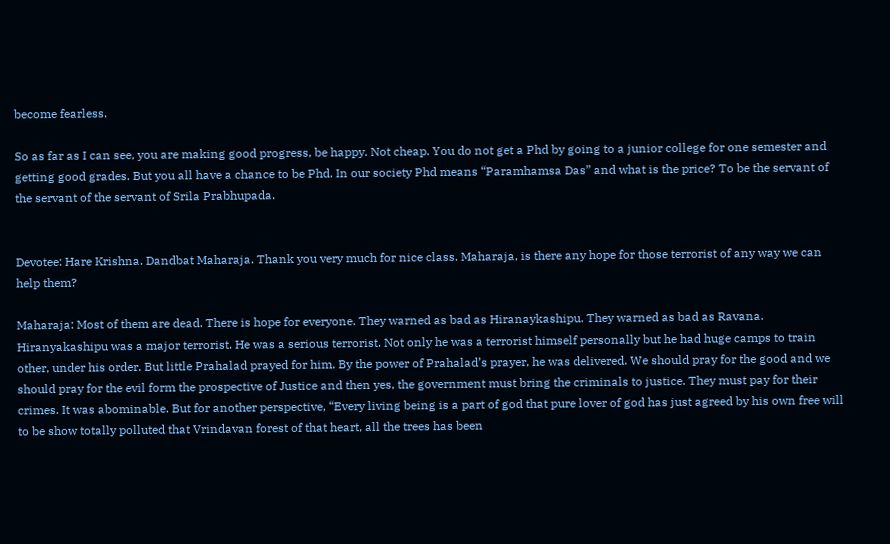become fearless.

So as far as I can see, you are making good progress, be happy. Not cheap. You do not get a Phd by going to a junior college for one semester and getting good grades. But you all have a chance to be Phd. In our society Phd means “Paramhamsa Das” and what is the price? To be the servant of the servant of the servant of Srila Prabhupada.


Devotee: Hare Krishna. Dandbat Maharaja. Thank you very much for nice class. Maharaja, is there any hope for those terrorist of any way we can help them?

Maharaja: Most of them are dead. There is hope for everyone. They warned as bad as Hiranaykashipu. They warned as bad as Ravana. Hiranyakashipu was a major terrorist. He was a serious terrorist. Not only he was a terrorist himself personally but he had huge camps to train other, under his order. But little Prahalad prayed for him. By the power of Prahalad’s prayer, he was delivered. We should pray for the good and we should pray for the evil form the prospective of Justice and then yes, the government must bring the criminals to justice. They must pay for their crimes. It was abominable. But for another perspective, “Every living being is a part of god that pure lover of god has just agreed by his own free will to be show totally polluted that Vrindavan forest of that heart, all the trees has been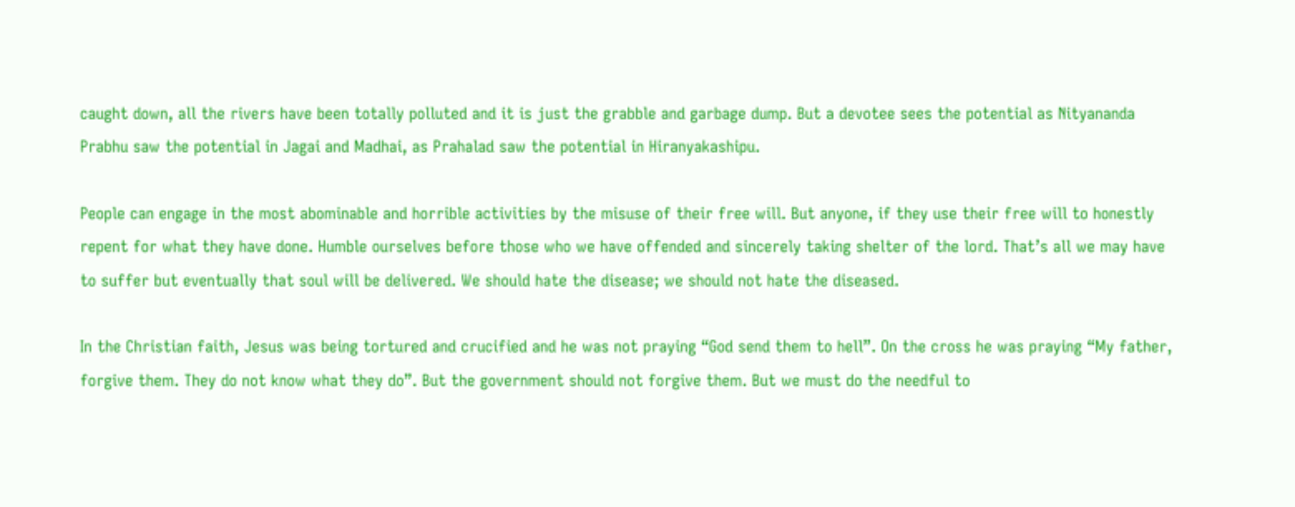caught down, all the rivers have been totally polluted and it is just the grabble and garbage dump. But a devotee sees the potential as Nityananda Prabhu saw the potential in Jagai and Madhai, as Prahalad saw the potential in Hiranyakashipu.

People can engage in the most abominable and horrible activities by the misuse of their free will. But anyone, if they use their free will to honestly repent for what they have done. Humble ourselves before those who we have offended and sincerely taking shelter of the lord. That’s all we may have to suffer but eventually that soul will be delivered. We should hate the disease; we should not hate the diseased.

In the Christian faith, Jesus was being tortured and crucified and he was not praying “God send them to hell”. On the cross he was praying “My father, forgive them. They do not know what they do”. But the government should not forgive them. But we must do the needful to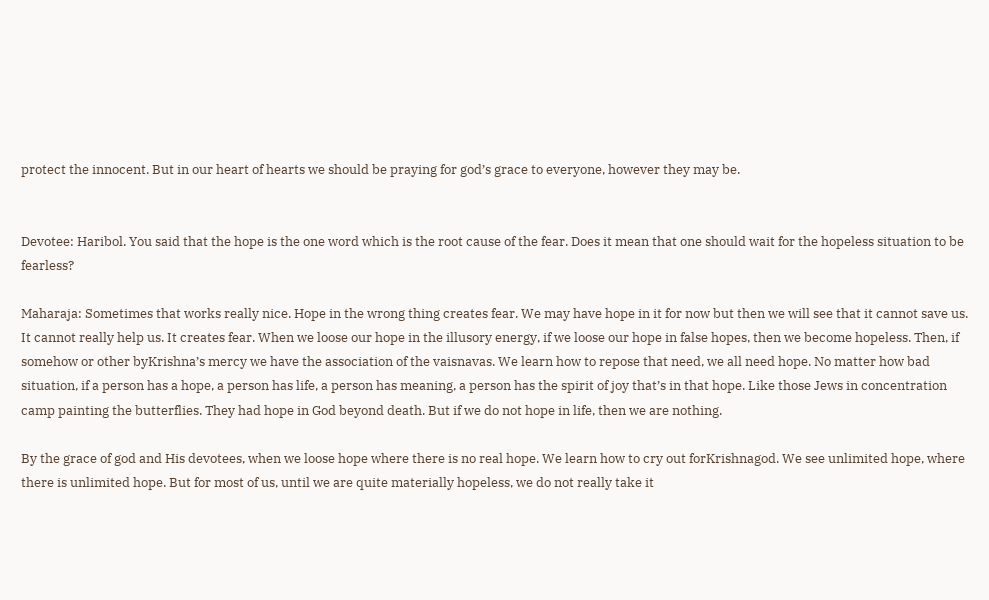protect the innocent. But in our heart of hearts we should be praying for god’s grace to everyone, however they may be.


Devotee: Haribol. You said that the hope is the one word which is the root cause of the fear. Does it mean that one should wait for the hopeless situation to be fearless?

Maharaja: Sometimes that works really nice. Hope in the wrong thing creates fear. We may have hope in it for now but then we will see that it cannot save us. It cannot really help us. It creates fear. When we loose our hope in the illusory energy, if we loose our hope in false hopes, then we become hopeless. Then, if somehow or other byKrishna’s mercy we have the association of the vaisnavas. We learn how to repose that need, we all need hope. No matter how bad situation, if a person has a hope, a person has life, a person has meaning, a person has the spirit of joy that’s in that hope. Like those Jews in concentration camp painting the butterflies. They had hope in God beyond death. But if we do not hope in life, then we are nothing.

By the grace of god and His devotees, when we loose hope where there is no real hope. We learn how to cry out forKrishnagod. We see unlimited hope, where there is unlimited hope. But for most of us, until we are quite materially hopeless, we do not really take it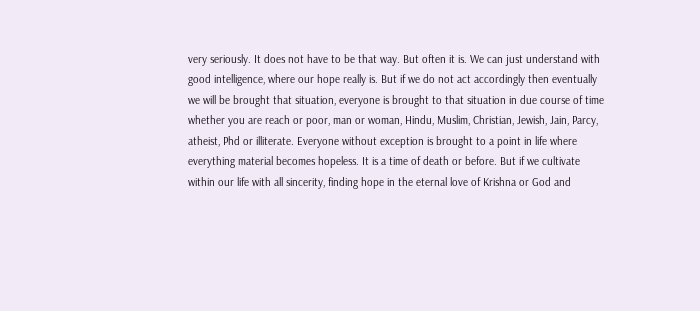very seriously. It does not have to be that way. But often it is. We can just understand with good intelligence, where our hope really is. But if we do not act accordingly then eventually we will be brought that situation, everyone is brought to that situation in due course of time whether you are reach or poor, man or woman, Hindu, Muslim, Christian, Jewish, Jain, Parcy, atheist, Phd or illiterate. Everyone without exception is brought to a point in life where everything material becomes hopeless. It is a time of death or before. But if we cultivate within our life with all sincerity, finding hope in the eternal love of Krishna or God and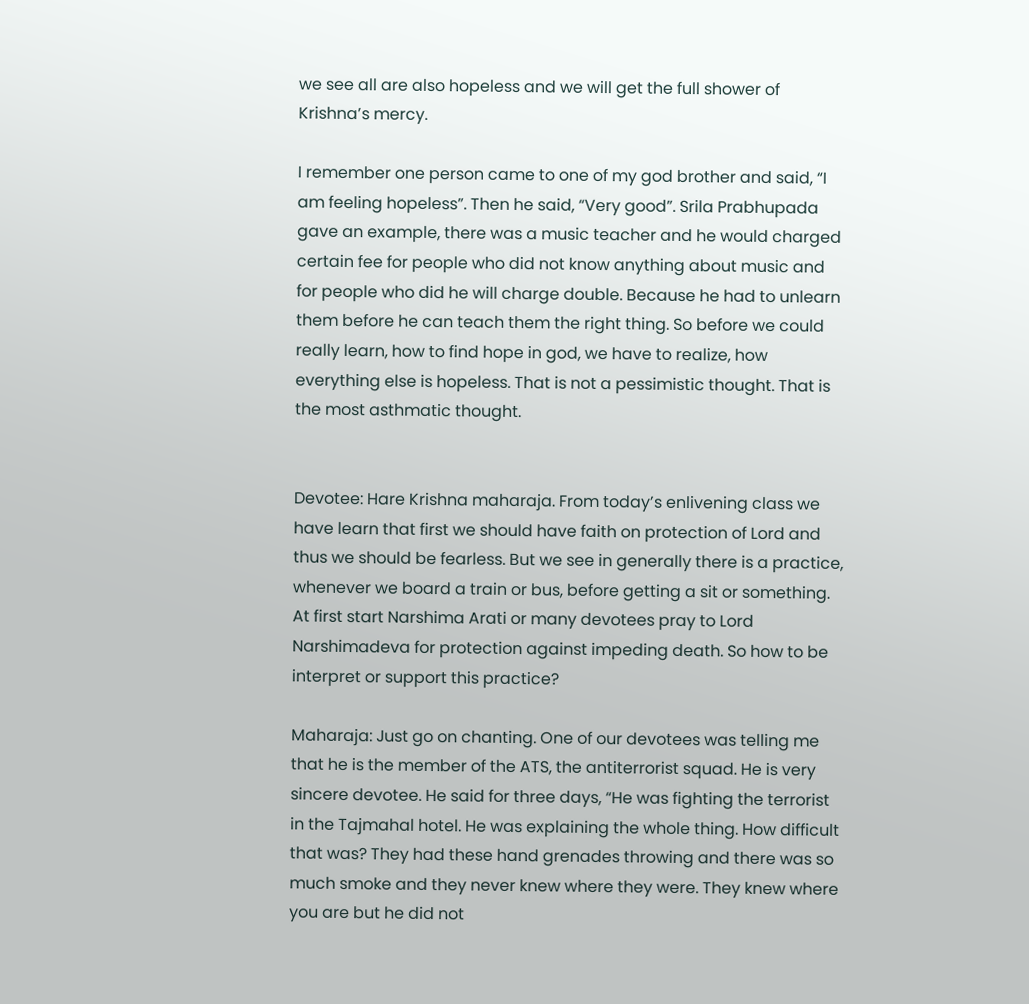we see all are also hopeless and we will get the full shower of Krishna’s mercy.

I remember one person came to one of my god brother and said, “I am feeling hopeless”. Then he said, “Very good”. Srila Prabhupada gave an example, there was a music teacher and he would charged certain fee for people who did not know anything about music and for people who did he will charge double. Because he had to unlearn them before he can teach them the right thing. So before we could really learn, how to find hope in god, we have to realize, how everything else is hopeless. That is not a pessimistic thought. That is the most asthmatic thought.


Devotee: Hare Krishna maharaja. From today’s enlivening class we have learn that first we should have faith on protection of Lord and thus we should be fearless. But we see in generally there is a practice, whenever we board a train or bus, before getting a sit or something. At first start Narshima Arati or many devotees pray to Lord Narshimadeva for protection against impeding death. So how to be interpret or support this practice?

Maharaja: Just go on chanting. One of our devotees was telling me that he is the member of the ATS, the antiterrorist squad. He is very sincere devotee. He said for three days, “He was fighting the terrorist in the Tajmahal hotel. He was explaining the whole thing. How difficult that was? They had these hand grenades throwing and there was so much smoke and they never knew where they were. They knew where you are but he did not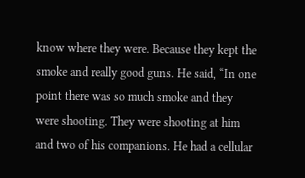know where they were. Because they kept the smoke and really good guns. He said, “In one point there was so much smoke and they were shooting. They were shooting at him and two of his companions. He had a cellular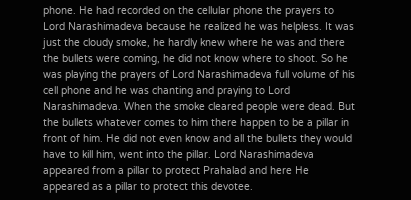phone. He had recorded on the cellular phone the prayers to Lord Narashimadeva because he realized he was helpless. It was just the cloudy smoke, he hardly knew where he was and there the bullets were coming, he did not know where to shoot. So he was playing the prayers of Lord Narashimadeva full volume of his cell phone and he was chanting and praying to Lord Narashimadeva. When the smoke cleared people were dead. But the bullets whatever comes to him there happen to be a pillar in front of him. He did not even know and all the bullets they would have to kill him, went into the pillar. Lord Narashimadeva appeared from a pillar to protect Prahalad and here He appeared as a pillar to protect this devotee.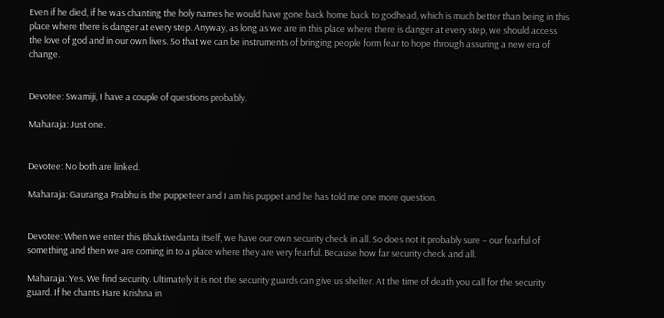Even if he died, if he was chanting the holy names he would have gone back home back to godhead, which is much better than being in this place where there is danger at every step. Anyway, as long as we are in this place where there is danger at every step, we should access the love of god and in our own lives. So that we can be instruments of bringing people form fear to hope through assuring a new era of change.


Devotee: Swamiji, I have a couple of questions probably.

Maharaja: Just one.


Devotee: No both are linked.

Maharaja: Gauranga Prabhu is the puppeteer and I am his puppet and he has told me one more question.


Devotee: When we enter this Bhaktivedanta itself, we have our own security check in all. So does not it probably sure – our fearful of something and then we are coming in to a place where they are very fearful. Because how far security check and all.

Maharaja: Yes. We find security. Ultimately it is not the security guards can give us shelter. At the time of death you call for the security guard. If he chants Hare Krishna in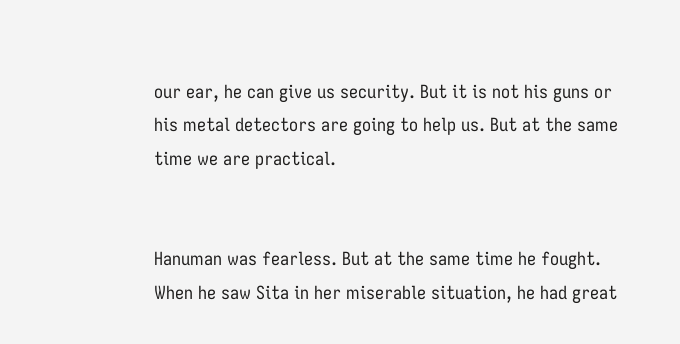our ear, he can give us security. But it is not his guns or his metal detectors are going to help us. But at the same time we are practical.


Hanuman was fearless. But at the same time he fought. When he saw Sita in her miserable situation, he had great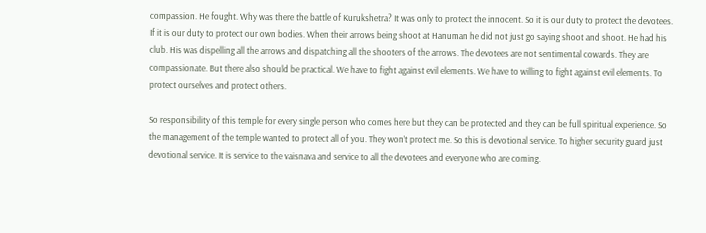compassion. He fought. Why was there the battle of Kurukshetra? It was only to protect the innocent. So it is our duty to protect the devotees. If it is our duty to protect our own bodies. When their arrows being shoot at Hanuman he did not just go saying shoot and shoot. He had his club. His was dispelling all the arrows and dispatching all the shooters of the arrows. The devotees are not sentimental cowards. They are compassionate. But there also should be practical. We have to fight against evil elements. We have to willing to fight against evil elements. To protect ourselves and protect others.

So responsibility of this temple for every single person who comes here but they can be protected and they can be full spiritual experience. So the management of the temple wanted to protect all of you. They won’t protect me. So this is devotional service. To higher security guard just devotional service. It is service to the vaisnava and service to all the devotees and everyone who are coming.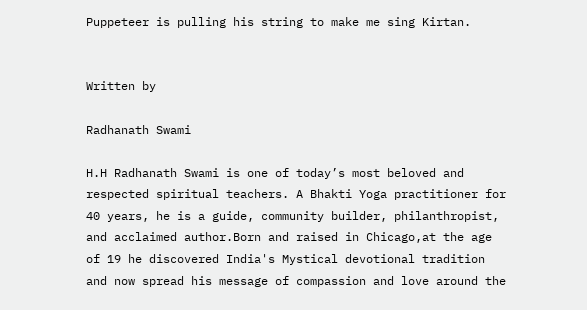Puppeteer is pulling his string to make me sing Kirtan.


Written by

Radhanath Swami

H.H Radhanath Swami is one of today’s most beloved and respected spiritual teachers. A Bhakti Yoga practitioner for 40 years, he is a guide, community builder, philanthropist, and acclaimed author.Born and raised in Chicago,at the age of 19 he discovered India's Mystical devotional tradition and now spread his message of compassion and love around the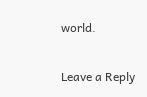world.

Leave a Reply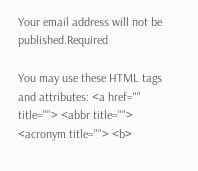Your email address will not be published.Required

You may use these HTML tags and attributes: <a href="" title=""> <abbr title=""> <acronym title=""> <b>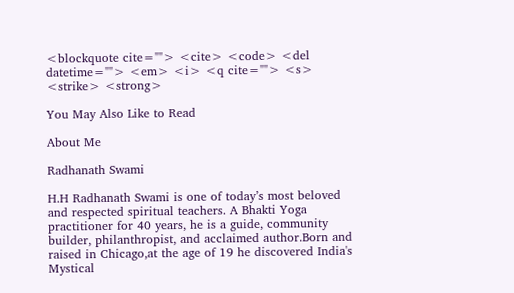<blockquote cite=""> <cite> <code> <del datetime=""> <em> <i> <q cite=""> <s> <strike> <strong>

You May Also Like to Read

About Me

Radhanath Swami

H.H Radhanath Swami is one of today’s most beloved and respected spiritual teachers. A Bhakti Yoga practitioner for 40 years, he is a guide, community builder, philanthropist, and acclaimed author.Born and raised in Chicago,at the age of 19 he discovered India's Mystical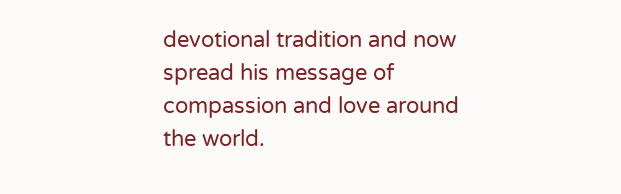devotional tradition and now spread his message of compassion and love around the world.